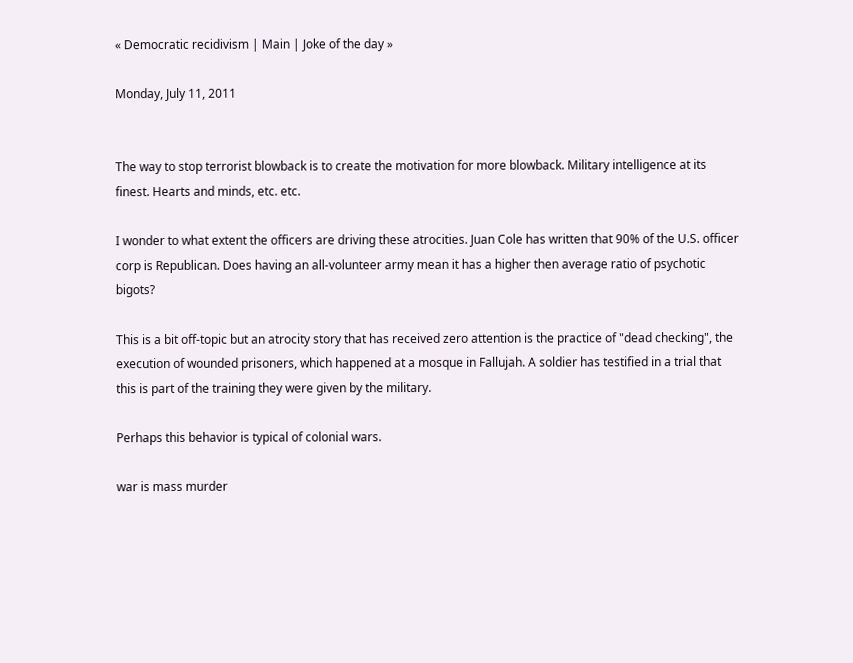« Democratic recidivism | Main | Joke of the day »

Monday, July 11, 2011


The way to stop terrorist blowback is to create the motivation for more blowback. Military intelligence at its finest. Hearts and minds, etc. etc.

I wonder to what extent the officers are driving these atrocities. Juan Cole has written that 90% of the U.S. officer corp is Republican. Does having an all-volunteer army mean it has a higher then average ratio of psychotic bigots?

This is a bit off-topic but an atrocity story that has received zero attention is the practice of "dead checking", the execution of wounded prisoners, which happened at a mosque in Fallujah. A soldier has testified in a trial that this is part of the training they were given by the military.

Perhaps this behavior is typical of colonial wars.

war is mass murder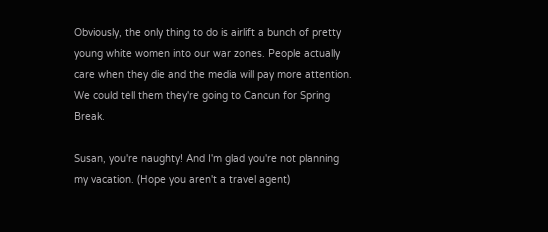Obviously, the only thing to do is airlift a bunch of pretty young white women into our war zones. People actually care when they die and the media will pay more attention. We could tell them they're going to Cancun for Spring Break.

Susan, you're naughty! And I'm glad you're not planning my vacation. (Hope you aren't a travel agent)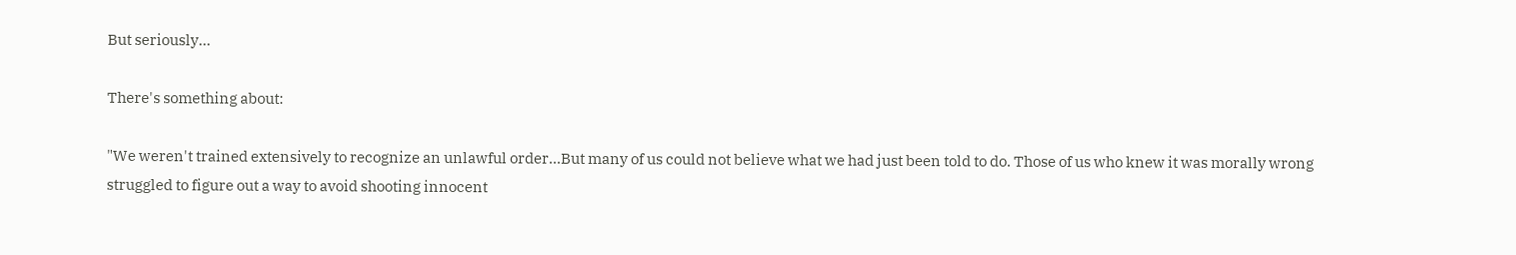But seriously...

There's something about:

"We weren't trained extensively to recognize an unlawful order...But many of us could not believe what we had just been told to do. Those of us who knew it was morally wrong struggled to figure out a way to avoid shooting innocent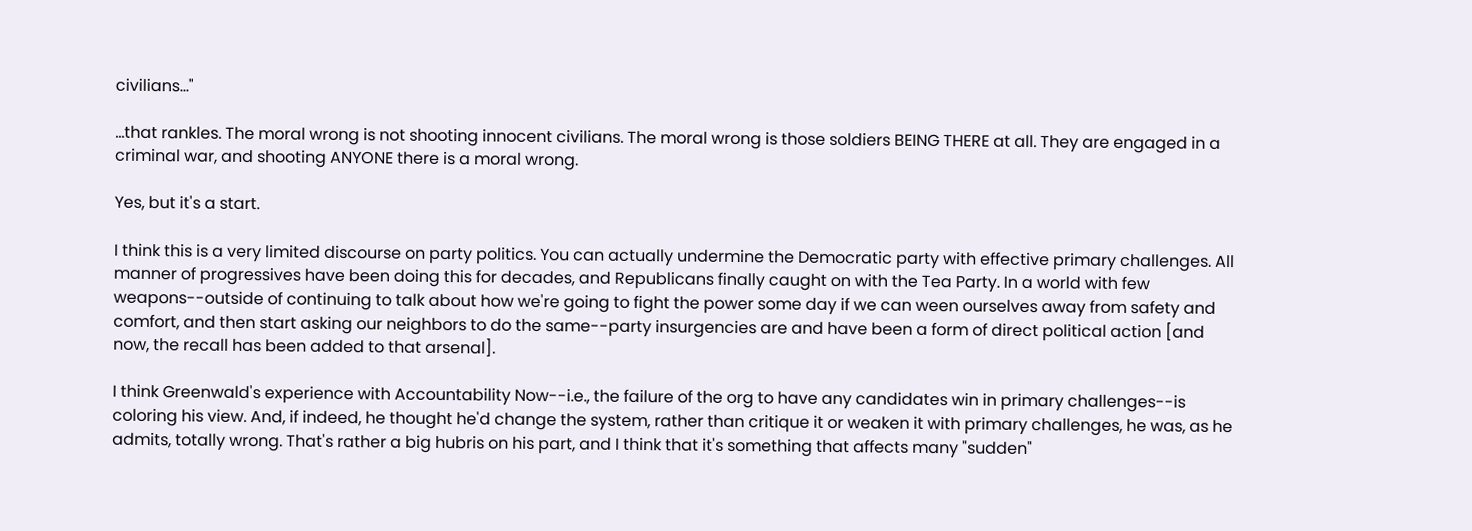civilians..."

...that rankles. The moral wrong is not shooting innocent civilians. The moral wrong is those soldiers BEING THERE at all. They are engaged in a criminal war, and shooting ANYONE there is a moral wrong.

Yes, but it's a start.

I think this is a very limited discourse on party politics. You can actually undermine the Democratic party with effective primary challenges. All manner of progressives have been doing this for decades, and Republicans finally caught on with the Tea Party. In a world with few weapons--outside of continuing to talk about how we're going to fight the power some day if we can ween ourselves away from safety and comfort, and then start asking our neighbors to do the same--party insurgencies are and have been a form of direct political action [and now, the recall has been added to that arsenal].

I think Greenwald's experience with Accountability Now--i.e., the failure of the org to have any candidates win in primary challenges--is coloring his view. And, if indeed, he thought he'd change the system, rather than critique it or weaken it with primary challenges, he was, as he admits, totally wrong. That's rather a big hubris on his part, and I think that it's something that affects many "sudden"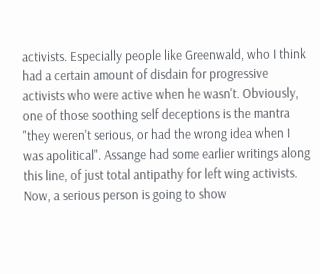activists. Especially people like Greenwald, who I think had a certain amount of disdain for progressive activists who were active when he wasn't. Obviously, one of those soothing self deceptions is the mantra "they weren't serious, or had the wrong idea when I was apolitical". Assange had some earlier writings along this line, of just total antipathy for left wing activists. Now, a serious person is going to show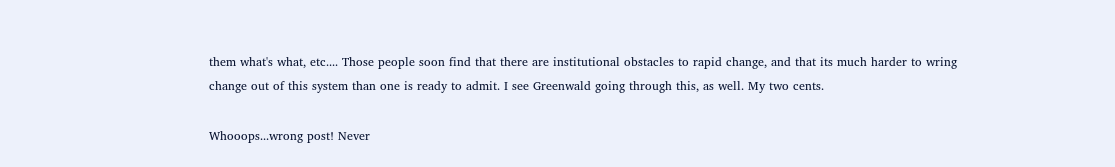them what's what, etc.... Those people soon find that there are institutional obstacles to rapid change, and that its much harder to wring change out of this system than one is ready to admit. I see Greenwald going through this, as well. My two cents.

Whooops...wrong post! Never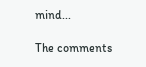mind...

The comments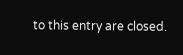to this entry are closed.